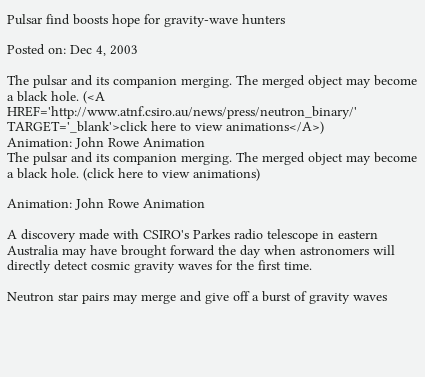Pulsar find boosts hope for gravity-wave hunters

Posted on: Dec 4, 2003

The pulsar and its companion merging. The merged object may become a black hole. (<A HREF='http://www.atnf.csiro.au/news/press/neutron_binary/' TARGET='_blank'>click here to view animations</A>)
Animation: John Rowe Animation
The pulsar and its companion merging. The merged object may become a black hole. (click here to view animations)

Animation: John Rowe Animation

A discovery made with CSIRO's Parkes radio telescope in eastern Australia may have brought forward the day when astronomers will directly detect cosmic gravity waves for the first time.

Neutron star pairs may merge and give off a burst of gravity waves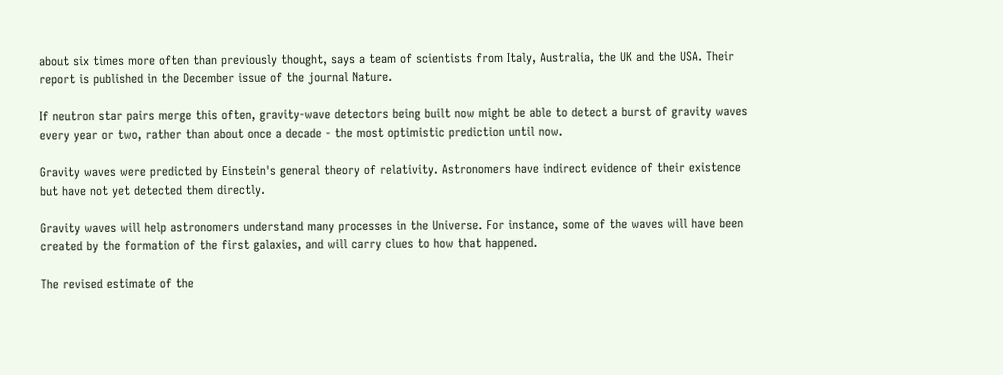about six times more often than previously thought, says a team of scientists from Italy, Australia, the UK and the USA. Their report is published in the December issue of the journal Nature.

If neutron star pairs merge this often, gravity-wave detectors being built now might be able to detect a burst of gravity waves every year or two, rather than about once a decade - the most optimistic prediction until now.

Gravity waves were predicted by Einstein's general theory of relativity. Astronomers have indirect evidence of their existence but have not yet detected them directly.

Gravity waves will help astronomers understand many processes in the Universe. For instance, some of the waves will have been created by the formation of the first galaxies, and will carry clues to how that happened.

The revised estimate of the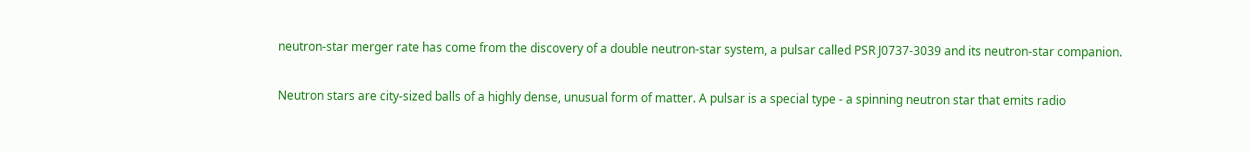neutron-star merger rate has come from the discovery of a double neutron-star system, a pulsar called PSR J0737-3039 and its neutron-star companion.

Neutron stars are city-sized balls of a highly dense, unusual form of matter. A pulsar is a special type - a spinning neutron star that emits radio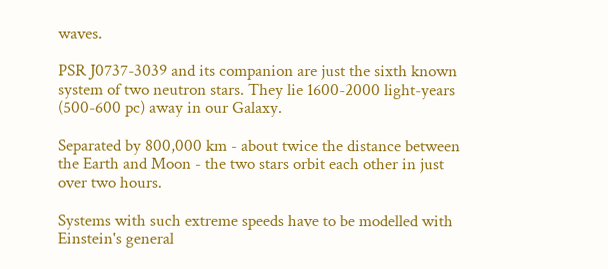waves.

PSR J0737-3039 and its companion are just the sixth known system of two neutron stars. They lie 1600-2000 light-years (500-600 pc) away in our Galaxy.

Separated by 800,000 km - about twice the distance between the Earth and Moon - the two stars orbit each other in just over two hours.

Systems with such extreme speeds have to be modelled with Einstein's general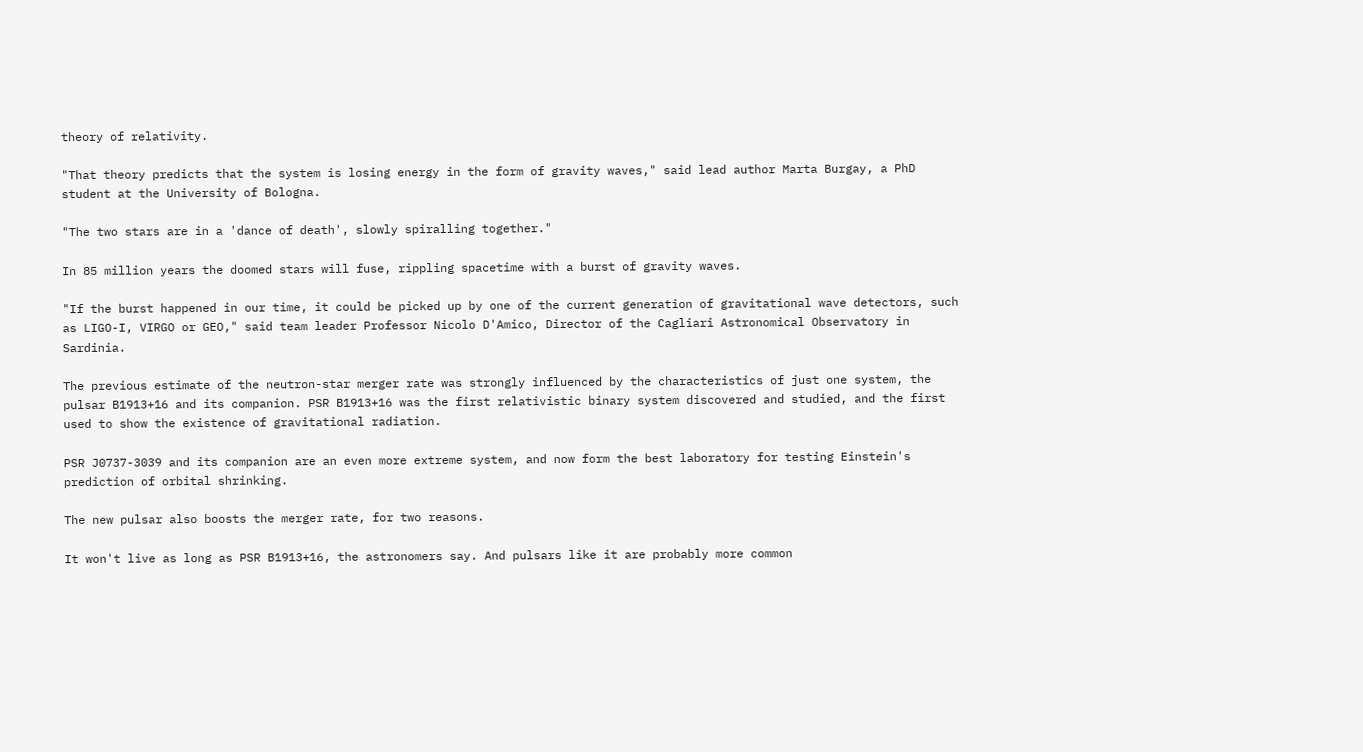theory of relativity.

"That theory predicts that the system is losing energy in the form of gravity waves," said lead author Marta Burgay, a PhD student at the University of Bologna.

"The two stars are in a 'dance of death', slowly spiralling together."

In 85 million years the doomed stars will fuse, rippling spacetime with a burst of gravity waves.

"If the burst happened in our time, it could be picked up by one of the current generation of gravitational wave detectors, such as LIGO-I, VIRGO or GEO," said team leader Professor Nicolo D'Amico, Director of the Cagliari Astronomical Observatory in Sardinia.

The previous estimate of the neutron-star merger rate was strongly influenced by the characteristics of just one system, the pulsar B1913+16 and its companion. PSR B1913+16 was the first relativistic binary system discovered and studied, and the first used to show the existence of gravitational radiation.

PSR J0737-3039 and its companion are an even more extreme system, and now form the best laboratory for testing Einstein's prediction of orbital shrinking.

The new pulsar also boosts the merger rate, for two reasons.

It won't live as long as PSR B1913+16, the astronomers say. And pulsars like it are probably more common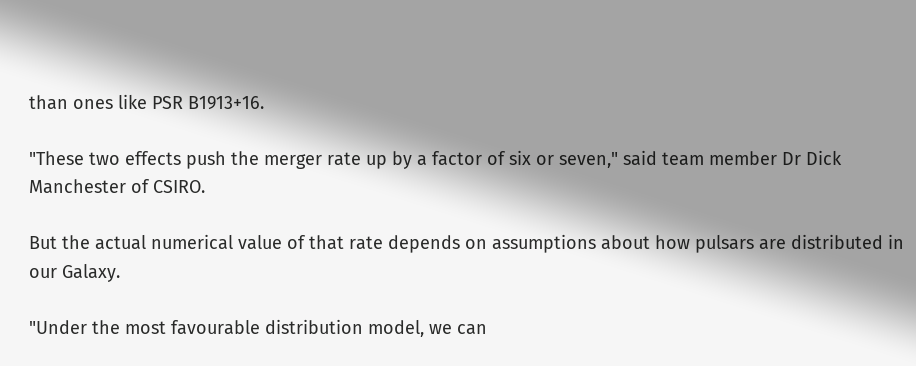than ones like PSR B1913+16.

"These two effects push the merger rate up by a factor of six or seven," said team member Dr Dick Manchester of CSIRO.

But the actual numerical value of that rate depends on assumptions about how pulsars are distributed in our Galaxy.

"Under the most favourable distribution model, we can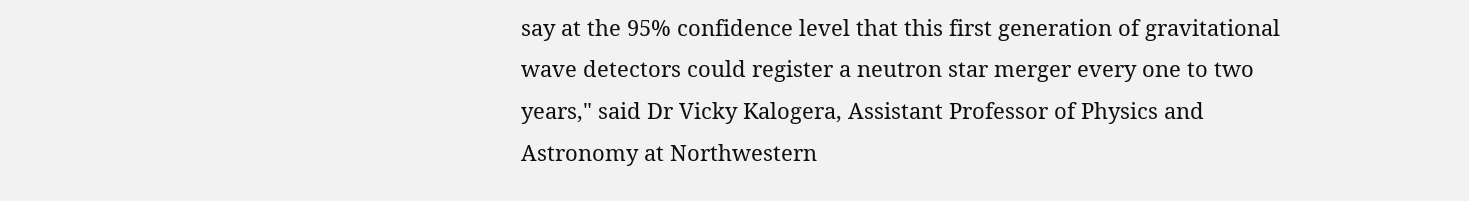say at the 95% confidence level that this first generation of gravitational wave detectors could register a neutron star merger every one to two years," said Dr Vicky Kalogera, Assistant Professor of Physics and Astronomy at Northwestern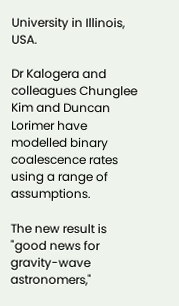University in Illinois, USA.

Dr Kalogera and colleagues Chunglee Kim and Duncan Lorimer have modelled binary coalescence rates using a range of assumptions.

The new result is "good news for gravity-wave astronomers,"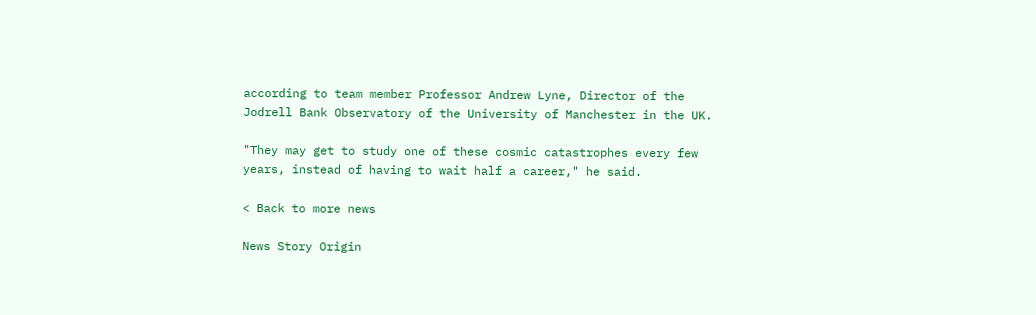according to team member Professor Andrew Lyne, Director of the Jodrell Bank Observatory of the University of Manchester in the UK.

"They may get to study one of these cosmic catastrophes every few years, instead of having to wait half a career," he said.

< Back to more news

News Story Origin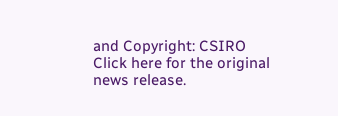and Copyright: CSIRO
Click here for the original news release.